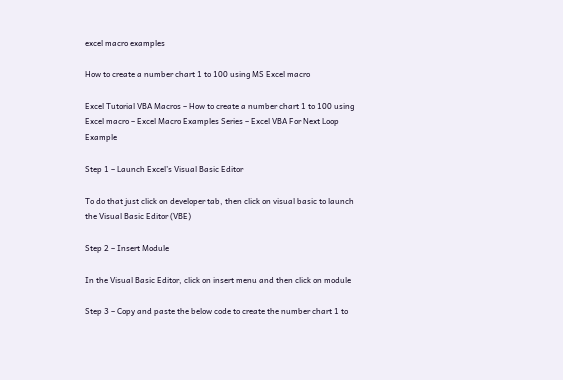excel macro examples

How to create a number chart 1 to 100 using MS Excel macro

Excel Tutorial VBA Macros – How to create a number chart 1 to 100 using Excel macro – Excel Macro Examples Series – Excel VBA For Next Loop Example

Step 1 – Launch Excel’s Visual Basic Editor

To do that just click on developer tab, then click on visual basic to launch the Visual Basic Editor (VBE)

Step 2 – Insert Module

In the Visual Basic Editor, click on insert menu and then click on module

Step 3 – Copy and paste the below code to create the number chart 1 to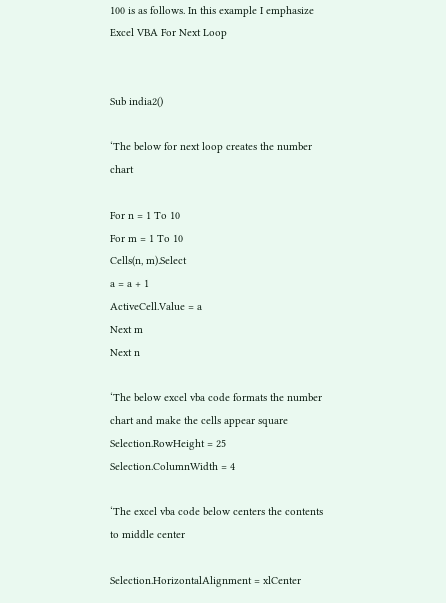100 is as follows. In this example I emphasize Excel VBA For Next Loop


Sub india2()

‘The below for next loop creates the number chart

For n = 1 To 10
For m = 1 To 10
Cells(n, m).Select
a = a + 1
ActiveCell.Value = a
Next m
Next n

‘The below excel vba code formats the number chart and make the cells appear square
Selection.RowHeight = 25
Selection.ColumnWidth = 4

‘The excel vba code below centers the contents to middle center

Selection.HorizontalAlignment = xlCenter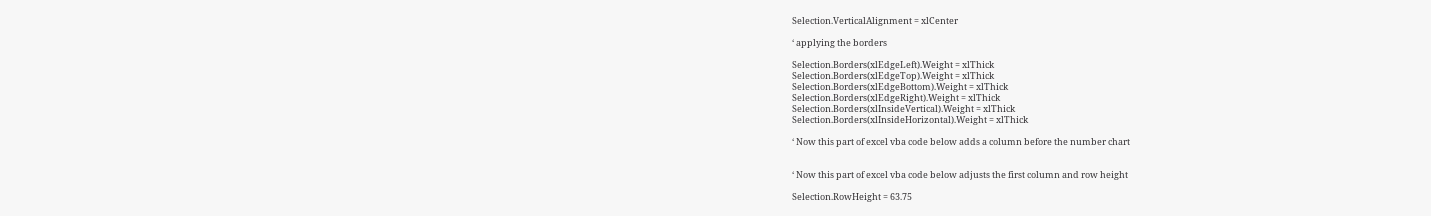Selection.VerticalAlignment = xlCenter

‘ applying the borders

Selection.Borders(xlEdgeLeft).Weight = xlThick
Selection.Borders(xlEdgeTop).Weight = xlThick
Selection.Borders(xlEdgeBottom).Weight = xlThick
Selection.Borders(xlEdgeRight).Weight = xlThick
Selection.Borders(xlInsideVertical).Weight = xlThick
Selection.Borders(xlInsideHorizontal).Weight = xlThick

‘ Now this part of excel vba code below adds a column before the number chart


‘ Now this part of excel vba code below adjusts the first column and row height

Selection.RowHeight = 63.75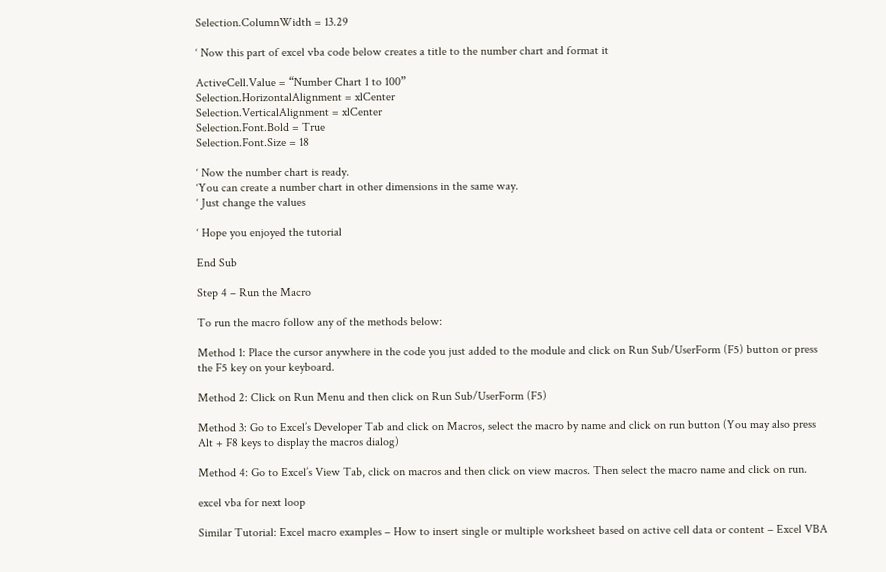Selection.ColumnWidth = 13.29

‘ Now this part of excel vba code below creates a title to the number chart and format it

ActiveCell.Value = “Number Chart 1 to 100”
Selection.HorizontalAlignment = xlCenter
Selection.VerticalAlignment = xlCenter
Selection.Font.Bold = True
Selection.Font.Size = 18

‘ Now the number chart is ready.
‘You can create a number chart in other dimensions in the same way.
‘ Just change the values

‘ Hope you enjoyed the tutorial

End Sub

Step 4 – Run the Macro

To run the macro follow any of the methods below:

Method 1: Place the cursor anywhere in the code you just added to the module and click on Run Sub/UserForm (F5) button or press the F5 key on your keyboard.

Method 2: Click on Run Menu and then click on Run Sub/UserForm (F5)

Method 3: Go to Excel’s Developer Tab and click on Macros, select the macro by name and click on run button (You may also press Alt + F8 keys to display the macros dialog)

Method 4: Go to Excel’s View Tab, click on macros and then click on view macros. Then select the macro name and click on run.

excel vba for next loop

Similar Tutorial: Excel macro examples – How to insert single or multiple worksheet based on active cell data or content – Excel VBA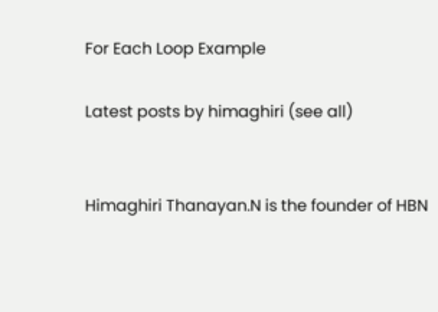For Each Loop Example

Latest posts by himaghiri (see all)


Himaghiri Thanayan.N is the founder of HBN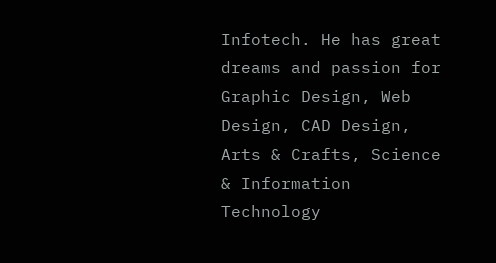Infotech. He has great dreams and passion for Graphic Design, Web Design, CAD Design, Arts & Crafts, Science & Information Technology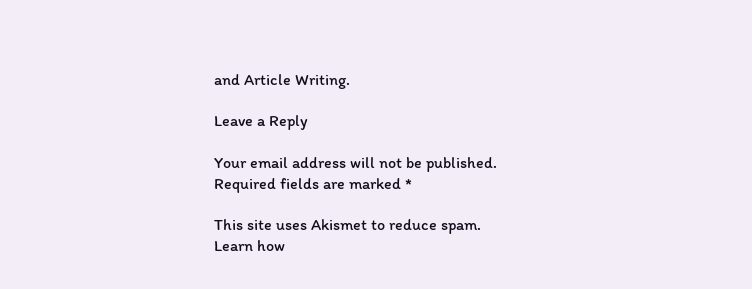and Article Writing.

Leave a Reply

Your email address will not be published. Required fields are marked *

This site uses Akismet to reduce spam. Learn how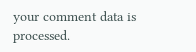your comment data is processed.